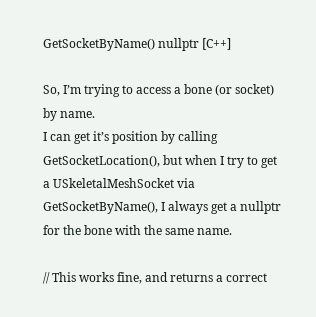GetSocketByName() nullptr [C++]

So, I’m trying to access a bone (or socket) by name.
I can get it’s position by calling GetSocketLocation(), but when I try to get a USkeletalMeshSocket via GetSocketByName(), I always get a nullptr for the bone with the same name.

// This works fine, and returns a correct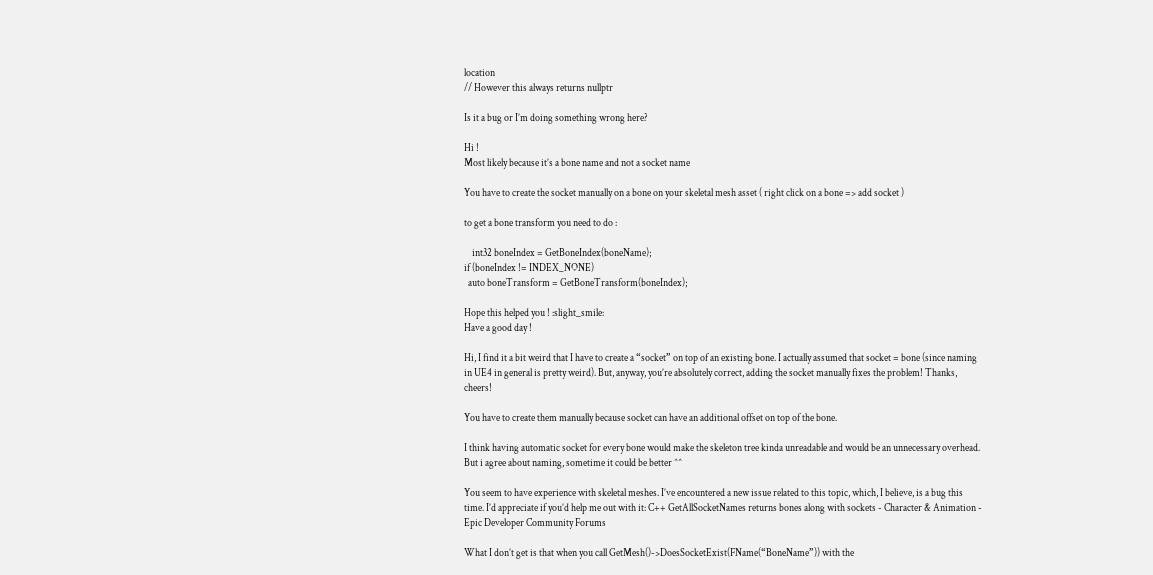location
// However this always returns nullptr

Is it a bug or I’m doing something wrong here?

Hi !
Most likely because it’s a bone name and not a socket name

You have to create the socket manually on a bone on your skeletal mesh asset ( right click on a bone => add socket )

to get a bone transform you need to do :

    int32 boneIndex = GetBoneIndex(boneName);
if (boneIndex != INDEX_NONE)
  auto boneTransform = GetBoneTransform(boneIndex);

Hope this helped you ! :slight_smile:
Have a good day !

Hi, I find it a bit weird that I have to create a “socket” on top of an existing bone. I actually assumed that socket = bone (since naming in UE4 in general is pretty weird). But, anyway, you’re absolutely correct, adding the socket manually fixes the problem! Thanks, cheers!

You have to create them manually because socket can have an additional offset on top of the bone.

I think having automatic socket for every bone would make the skeleton tree kinda unreadable and would be an unnecessary overhead. But i agree about naming, sometime it could be better ^^

You seem to have experience with skeletal meshes. I’ve encountered a new issue related to this topic, which, I believe, is a bug this time. I’d appreciate if you’d help me out with it: C++ GetAllSocketNames returns bones along with sockets - Character & Animation - Epic Developer Community Forums

What I don’t get is that when you call GetMesh()->DoesSocketExist(FName(“BoneName”)) with the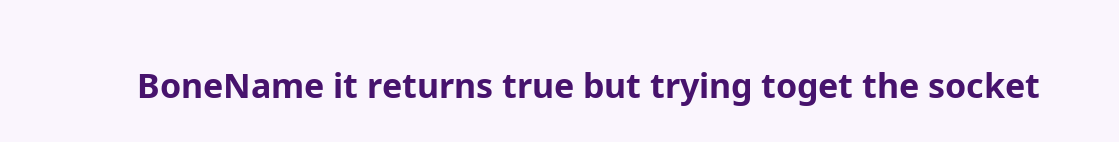BoneName it returns true but trying toget the socket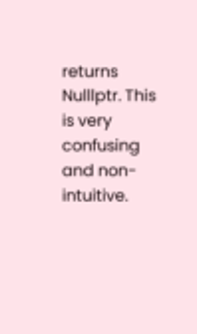returns Nulllptr. This is very confusing and non-intuitive.